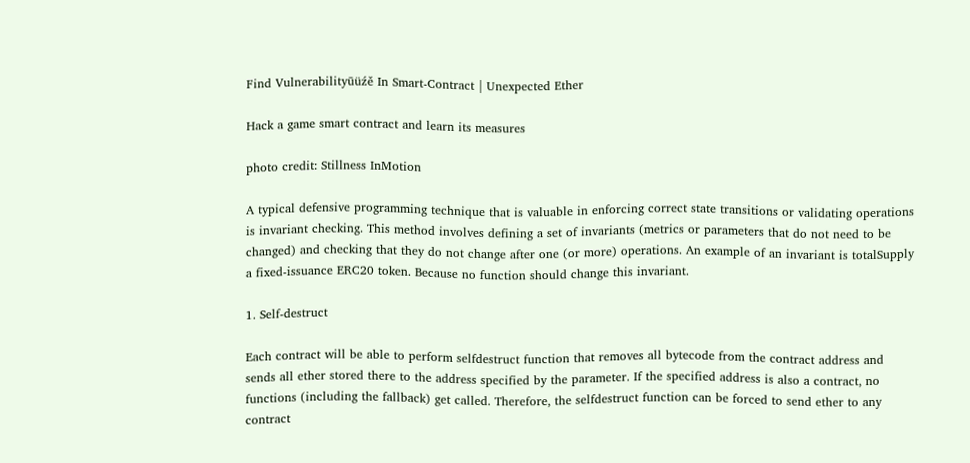Find Vulnerabilityūüźě In Smart-Contract | Unexpected Ether

Hack a game smart contract and learn its measures

photo credit: Stillness InMotion

A typical defensive programming technique that is valuable in enforcing correct state transitions or validating operations is invariant checking. This method involves defining a set of invariants (metrics or parameters that do not need to be changed) and checking that they do not change after one (or more) operations. An example of an invariant is totalSupply a fixed-issuance ERC20 token. Because no function should change this invariant.

1. Self-destruct

Each contract will be able to perform selfdestruct function that removes all bytecode from the contract address and sends all ether stored there to the address specified by the parameter. If the specified address is also a contract, no functions (including the fallback) get called. Therefore, the selfdestruct function can be forced to send ether to any contract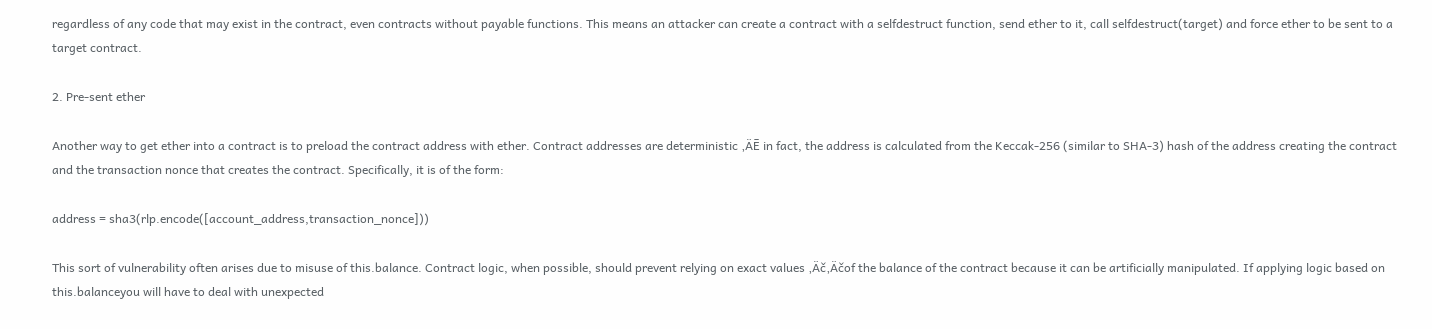regardless of any code that may exist in the contract, even contracts without payable functions. This means an attacker can create a contract with a selfdestruct function, send ether to it, call selfdestruct(target) and force ether to be sent to a target contract.

2. Pre-sent ether

Another way to get ether into a contract is to preload the contract address with ether. Contract addresses are deterministic ‚ÄĒ in fact, the address is calculated from the Keccak-256 (similar to SHA-3) hash of the address creating the contract and the transaction nonce that creates the contract. Specifically, it is of the form:

address = sha3(rlp.encode([account_address,transaction_nonce]))

This sort of vulnerability often arises due to misuse of this.balance. Contract logic, when possible, should prevent relying on exact values ‚Äč‚Äčof the balance of the contract because it can be artificially manipulated. If applying logic based on this.balanceyou will have to deal with unexpected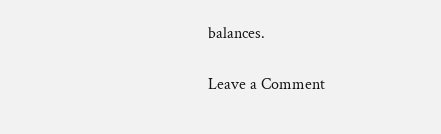balances.

Leave a Comment